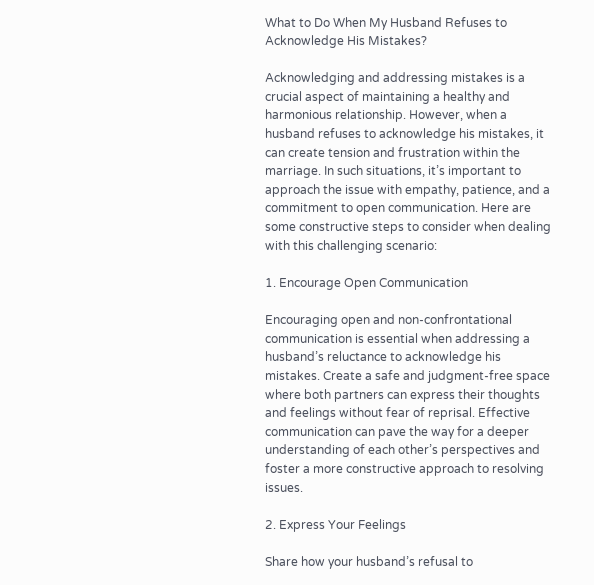What to Do When My Husband Refuses to Acknowledge His Mistakes?

Acknowledging and addressing mistakes is a crucial aspect of maintaining a healthy and harmonious relationship. However, when a husband refuses to acknowledge his mistakes, it can create tension and frustration within the marriage. In such situations, it’s important to approach the issue with empathy, patience, and a commitment to open communication. Here are some constructive steps to consider when dealing with this challenging scenario:

1. Encourage Open Communication

Encouraging open and non-confrontational communication is essential when addressing a husband’s reluctance to acknowledge his mistakes. Create a safe and judgment-free space where both partners can express their thoughts and feelings without fear of reprisal. Effective communication can pave the way for a deeper understanding of each other’s perspectives and foster a more constructive approach to resolving issues.

2. Express Your Feelings

Share how your husband’s refusal to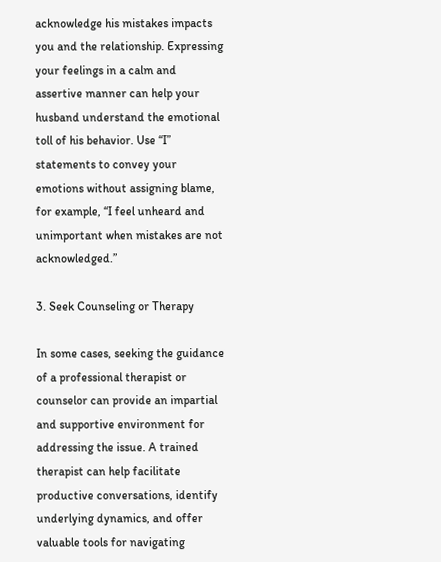acknowledge his mistakes impacts you and the relationship. Expressing your feelings in a calm and assertive manner can help your husband understand the emotional toll of his behavior. Use “I” statements to convey your emotions without assigning blame, for example, “I feel unheard and unimportant when mistakes are not acknowledged.”

3. Seek Counseling or Therapy

In some cases, seeking the guidance of a professional therapist or counselor can provide an impartial and supportive environment for addressing the issue. A trained therapist can help facilitate productive conversations, identify underlying dynamics, and offer valuable tools for navigating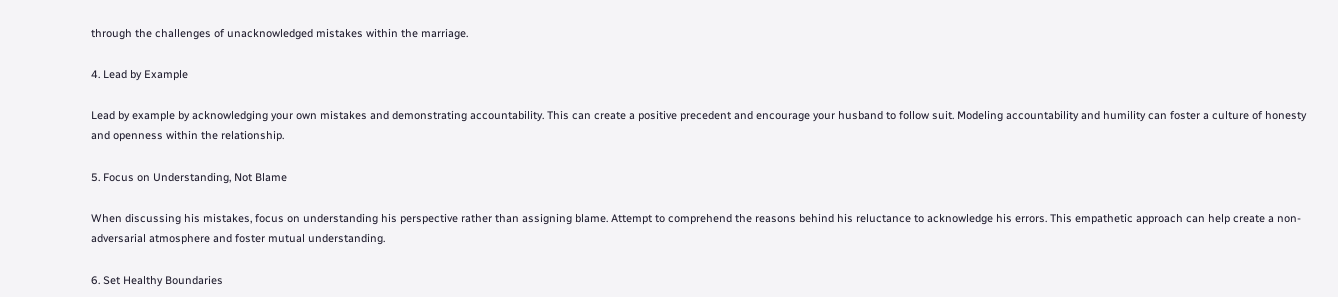through the challenges of unacknowledged mistakes within the marriage.

4. Lead by Example

Lead by example by acknowledging your own mistakes and demonstrating accountability. This can create a positive precedent and encourage your husband to follow suit. Modeling accountability and humility can foster a culture of honesty and openness within the relationship.

5. Focus on Understanding, Not Blame

When discussing his mistakes, focus on understanding his perspective rather than assigning blame. Attempt to comprehend the reasons behind his reluctance to acknowledge his errors. This empathetic approach can help create a non-adversarial atmosphere and foster mutual understanding.

6. Set Healthy Boundaries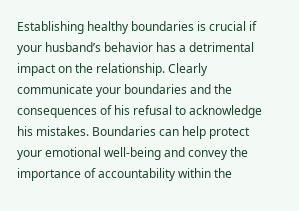Establishing healthy boundaries is crucial if your husband’s behavior has a detrimental impact on the relationship. Clearly communicate your boundaries and the consequences of his refusal to acknowledge his mistakes. Boundaries can help protect your emotional well-being and convey the importance of accountability within the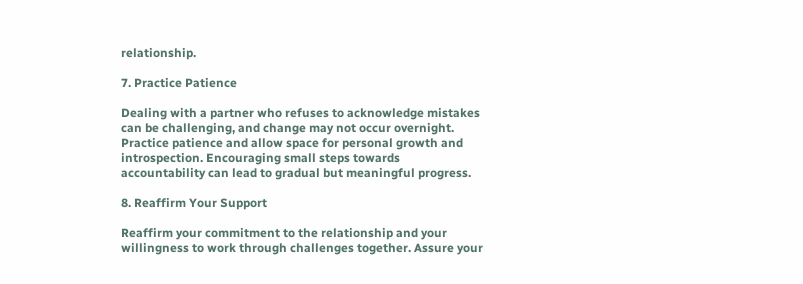relationship.

7. Practice Patience

Dealing with a partner who refuses to acknowledge mistakes can be challenging, and change may not occur overnight. Practice patience and allow space for personal growth and introspection. Encouraging small steps towards accountability can lead to gradual but meaningful progress.

8. Reaffirm Your Support

Reaffirm your commitment to the relationship and your willingness to work through challenges together. Assure your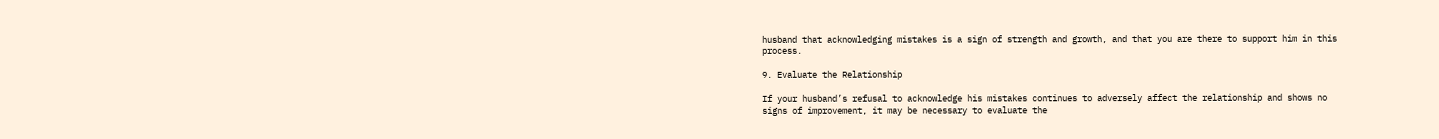husband that acknowledging mistakes is a sign of strength and growth, and that you are there to support him in this process.

9. Evaluate the Relationship

If your husband’s refusal to acknowledge his mistakes continues to adversely affect the relationship and shows no signs of improvement, it may be necessary to evaluate the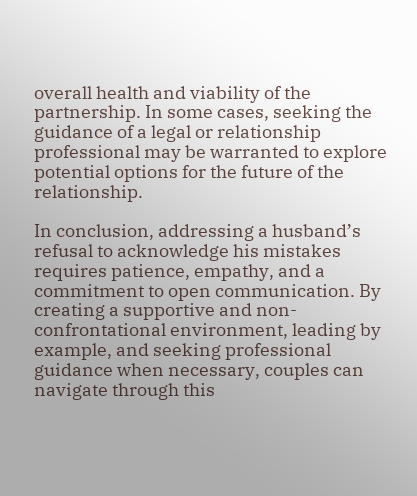overall health and viability of the partnership. In some cases, seeking the guidance of a legal or relationship professional may be warranted to explore potential options for the future of the relationship.

In conclusion, addressing a husband’s refusal to acknowledge his mistakes requires patience, empathy, and a commitment to open communication. By creating a supportive and non-confrontational environment, leading by example, and seeking professional guidance when necessary, couples can navigate through this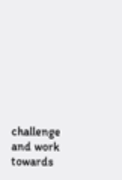challenge and work towards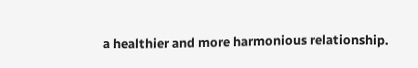a healthier and more harmonious relationship.